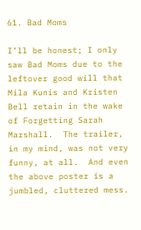61. Bad Moms

I’ll be honest; I only saw Bad Moms due to the leftover good will that Mila Kunis and Kristen Bell retain in the wake of Forgetting Sarah Marshall.  The trailer, in my mind, was not very funny, at all.  And even the above poster is a jumbled, cluttered mess.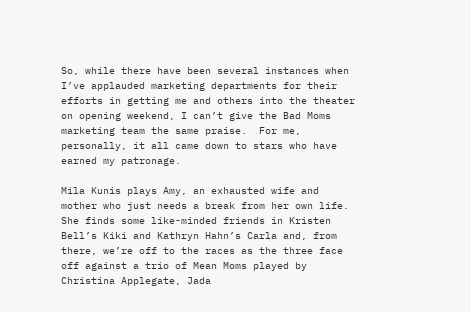So, while there have been several instances when I’ve applauded marketing departments for their efforts in getting me and others into the theater on opening weekend, I can’t give the Bad Moms marketing team the same praise.  For me, personally, it all came down to stars who have earned my patronage.

Mila Kunis plays Amy, an exhausted wife and mother who just needs a break from her own life.  She finds some like-minded friends in Kristen Bell’s Kiki and Kathryn Hahn’s Carla and, from there, we’re off to the races as the three face off against a trio of Mean Moms played by Christina Applegate, Jada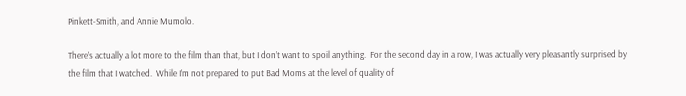Pinkett-Smith, and Annie Mumolo.

There’s actually a lot more to the film than that, but I don’t want to spoil anything.  For the second day in a row, I was actually very pleasantly surprised by the film that I watched.  While I’m not prepared to put Bad Moms at the level of quality of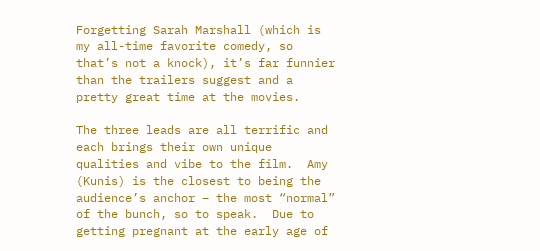Forgetting Sarah Marshall (which is my all-time favorite comedy, so that’s not a knock), it’s far funnier than the trailers suggest and a pretty great time at the movies.

The three leads are all terrific and each brings their own unique qualities and vibe to the film.  Amy (Kunis) is the closest to being the audience’s anchor – the most “normal” of the bunch, so to speak.  Due to getting pregnant at the early age of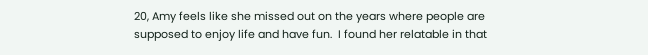20, Amy feels like she missed out on the years where people are supposed to enjoy life and have fun.  I found her relatable in that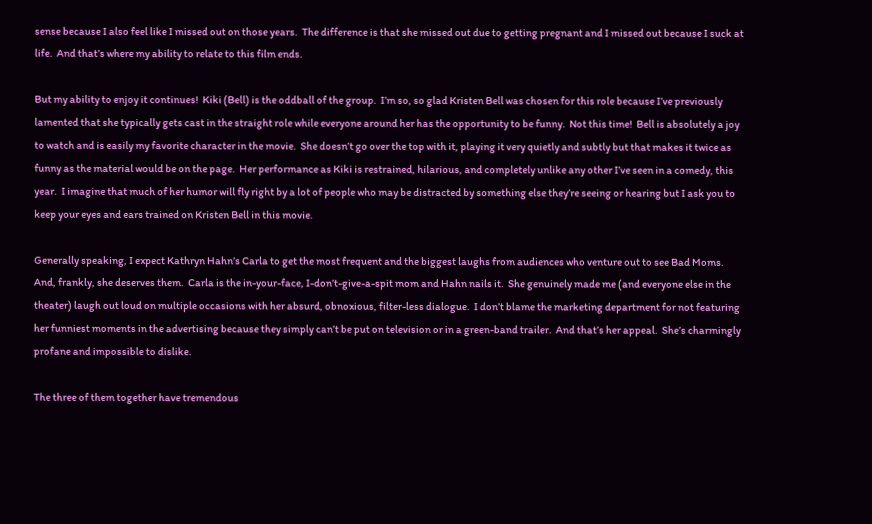sense because I also feel like I missed out on those years.  The difference is that she missed out due to getting pregnant and I missed out because I suck at life.  And that’s where my ability to relate to this film ends.

But my ability to enjoy it continues!  Kiki (Bell) is the oddball of the group.  I’m so, so glad Kristen Bell was chosen for this role because I’ve previously lamented that she typically gets cast in the straight role while everyone around her has the opportunity to be funny.  Not this time!  Bell is absolutely a joy to watch and is easily my favorite character in the movie.  She doesn’t go over the top with it, playing it very quietly and subtly but that makes it twice as funny as the material would be on the page.  Her performance as Kiki is restrained, hilarious, and completely unlike any other I’ve seen in a comedy, this year.  I imagine that much of her humor will fly right by a lot of people who may be distracted by something else they’re seeing or hearing but I ask you to keep your eyes and ears trained on Kristen Bell in this movie.

Generally speaking, I expect Kathryn Hahn’s Carla to get the most frequent and the biggest laughs from audiences who venture out to see Bad Moms.  And, frankly, she deserves them.  Carla is the in-your-face, I-don’t-give-a-spit mom and Hahn nails it.  She genuinely made me (and everyone else in the theater) laugh out loud on multiple occasions with her absurd, obnoxious, filter-less dialogue.  I don’t blame the marketing department for not featuring her funniest moments in the advertising because they simply can’t be put on television or in a green-band trailer.  And that’s her appeal.  She’s charmingly profane and impossible to dislike.

The three of them together have tremendous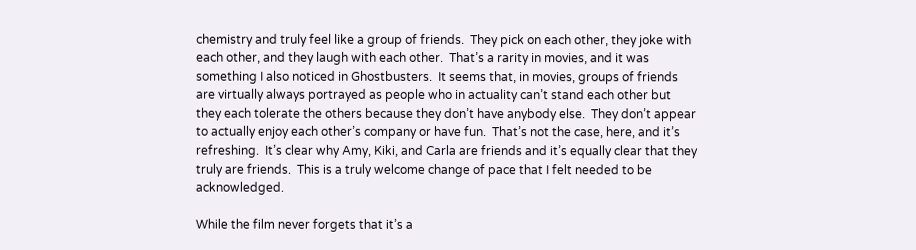chemistry and truly feel like a group of friends.  They pick on each other, they joke with each other, and they laugh with each other.  That’s a rarity in movies, and it was something I also noticed in Ghostbusters.  It seems that, in movies, groups of friends are virtually always portrayed as people who in actuality can’t stand each other but they each tolerate the others because they don’t have anybody else.  They don’t appear to actually enjoy each other’s company or have fun.  That’s not the case, here, and it’s refreshing.  It’s clear why Amy, Kiki, and Carla are friends and it’s equally clear that they truly are friends.  This is a truly welcome change of pace that I felt needed to be acknowledged.

While the film never forgets that it’s a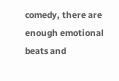comedy, there are enough emotional beats and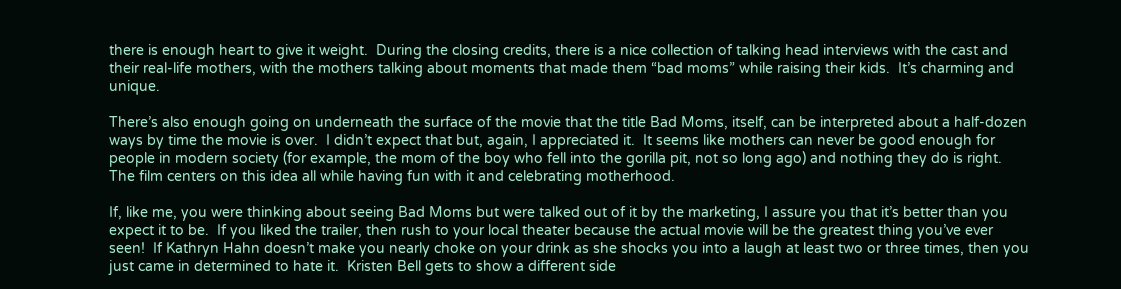there is enough heart to give it weight.  During the closing credits, there is a nice collection of talking head interviews with the cast and their real-life mothers, with the mothers talking about moments that made them “bad moms” while raising their kids.  It’s charming and unique.

There’s also enough going on underneath the surface of the movie that the title Bad Moms, itself, can be interpreted about a half-dozen ways by time the movie is over.  I didn’t expect that but, again, I appreciated it.  It seems like mothers can never be good enough for people in modern society (for example, the mom of the boy who fell into the gorilla pit, not so long ago) and nothing they do is right.  The film centers on this idea all while having fun with it and celebrating motherhood.

If, like me, you were thinking about seeing Bad Moms but were talked out of it by the marketing, I assure you that it’s better than you expect it to be.  If you liked the trailer, then rush to your local theater because the actual movie will be the greatest thing you’ve ever seen!  If Kathryn Hahn doesn’t make you nearly choke on your drink as she shocks you into a laugh at least two or three times, then you just came in determined to hate it.  Kristen Bell gets to show a different side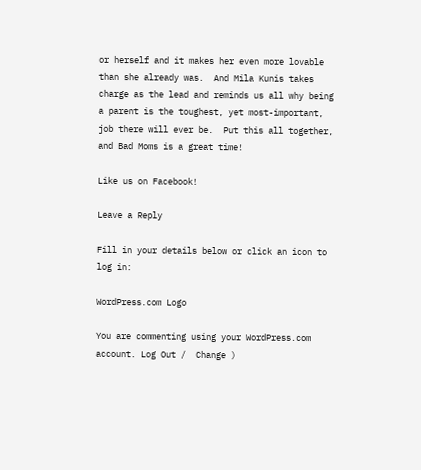or herself and it makes her even more lovable than she already was.  And Mila Kunis takes charge as the lead and reminds us all why being a parent is the toughest, yet most-important, job there will ever be.  Put this all together, and Bad Moms is a great time!

Like us on Facebook!

Leave a Reply

Fill in your details below or click an icon to log in:

WordPress.com Logo

You are commenting using your WordPress.com account. Log Out /  Change )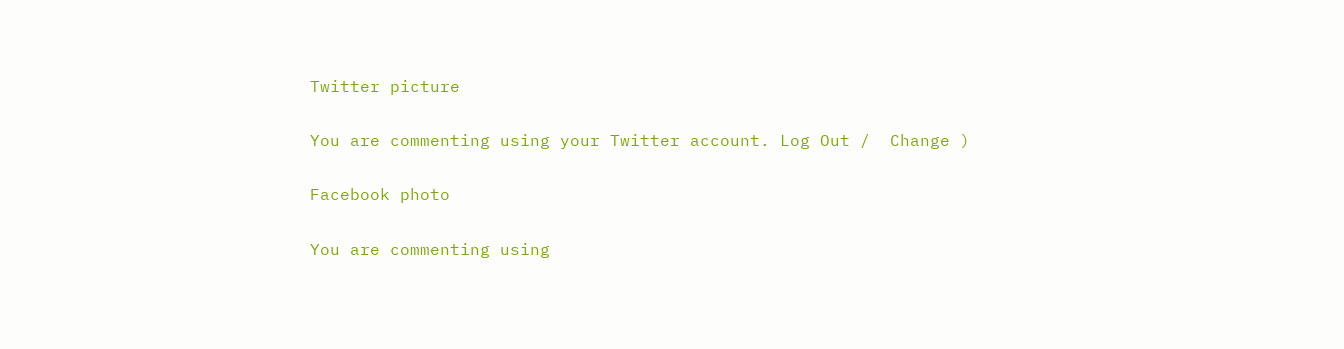Twitter picture

You are commenting using your Twitter account. Log Out /  Change )

Facebook photo

You are commenting using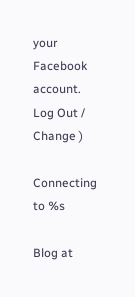your Facebook account. Log Out /  Change )

Connecting to %s

Blog at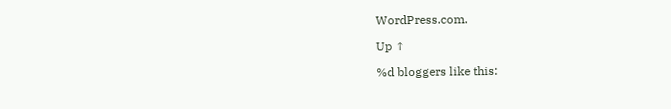WordPress.com.

Up ↑

%d bloggers like this: